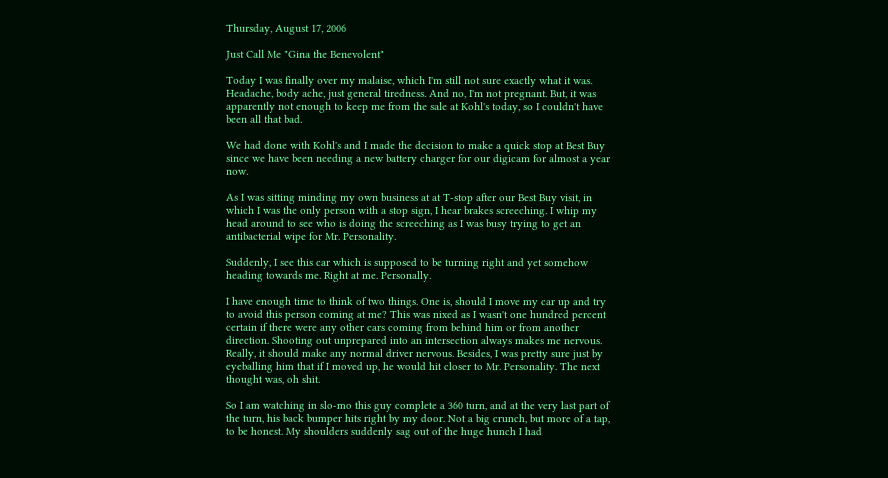Thursday, August 17, 2006

Just Call Me "Gina the Benevolent"

Today I was finally over my malaise, which I'm still not sure exactly what it was. Headache, body ache, just general tiredness. And no, I'm not pregnant. But, it was apparently not enough to keep me from the sale at Kohl's today, so I couldn't have been all that bad.

We had done with Kohl's and I made the decision to make a quick stop at Best Buy since we have been needing a new battery charger for our digicam for almost a year now.

As I was sitting minding my own business at at T-stop after our Best Buy visit, in which I was the only person with a stop sign, I hear brakes screeching. I whip my head around to see who is doing the screeching as I was busy trying to get an antibacterial wipe for Mr. Personality.

Suddenly, I see this car which is supposed to be turning right and yet somehow heading towards me. Right at me. Personally.

I have enough time to think of two things. One is, should I move my car up and try to avoid this person coming at me? This was nixed as I wasn't one hundred percent certain if there were any other cars coming from behind him or from another direction. Shooting out unprepared into an intersection always makes me nervous. Really, it should make any normal driver nervous. Besides, I was pretty sure just by eyeballing him that if I moved up, he would hit closer to Mr. Personality. The next thought was, oh shit.

So I am watching in slo-mo this guy complete a 360 turn, and at the very last part of the turn, his back bumper hits right by my door. Not a big crunch, but more of a tap, to be honest. My shoulders suddenly sag out of the huge hunch I had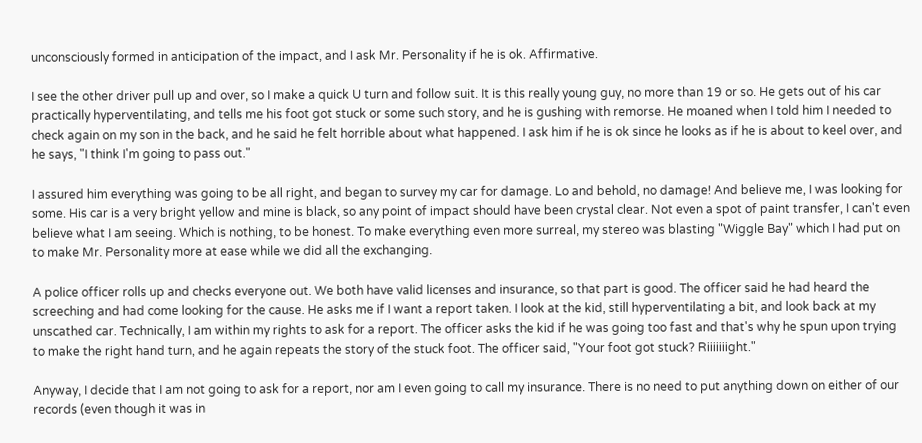unconsciously formed in anticipation of the impact, and I ask Mr. Personality if he is ok. Affirmative.

I see the other driver pull up and over, so I make a quick U turn and follow suit. It is this really young guy, no more than 19 or so. He gets out of his car practically hyperventilating, and tells me his foot got stuck or some such story, and he is gushing with remorse. He moaned when I told him I needed to check again on my son in the back, and he said he felt horrible about what happened. I ask him if he is ok since he looks as if he is about to keel over, and he says, "I think I'm going to pass out."

I assured him everything was going to be all right, and began to survey my car for damage. Lo and behold, no damage! And believe me, I was looking for some. His car is a very bright yellow and mine is black, so any point of impact should have been crystal clear. Not even a spot of paint transfer, I can't even believe what I am seeing. Which is nothing, to be honest. To make everything even more surreal, my stereo was blasting "Wiggle Bay" which I had put on to make Mr. Personality more at ease while we did all the exchanging.

A police officer rolls up and checks everyone out. We both have valid licenses and insurance, so that part is good. The officer said he had heard the screeching and had come looking for the cause. He asks me if I want a report taken. I look at the kid, still hyperventilating a bit, and look back at my unscathed car. Technically, I am within my rights to ask for a report. The officer asks the kid if he was going too fast and that's why he spun upon trying to make the right hand turn, and he again repeats the story of the stuck foot. The officer said, "Your foot got stuck? Riiiiiiight."

Anyway, I decide that I am not going to ask for a report, nor am I even going to call my insurance. There is no need to put anything down on either of our records (even though it was in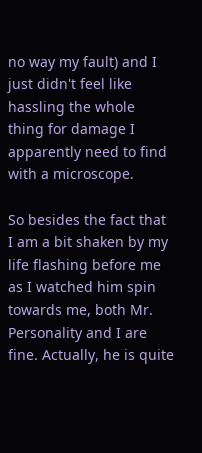no way my fault) and I just didn't feel like hassling the whole thing for damage I apparently need to find with a microscope.

So besides the fact that I am a bit shaken by my life flashing before me as I watched him spin towards me, both Mr. Personality and I are fine. Actually, he is quite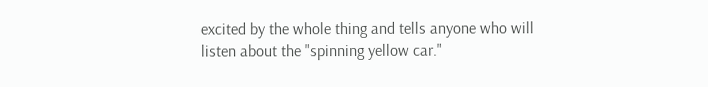excited by the whole thing and tells anyone who will listen about the "spinning yellow car."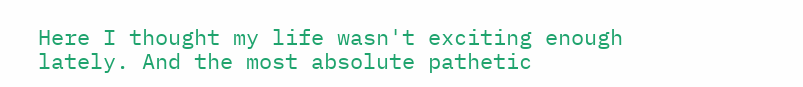Here I thought my life wasn't exciting enough lately. And the most absolute pathetic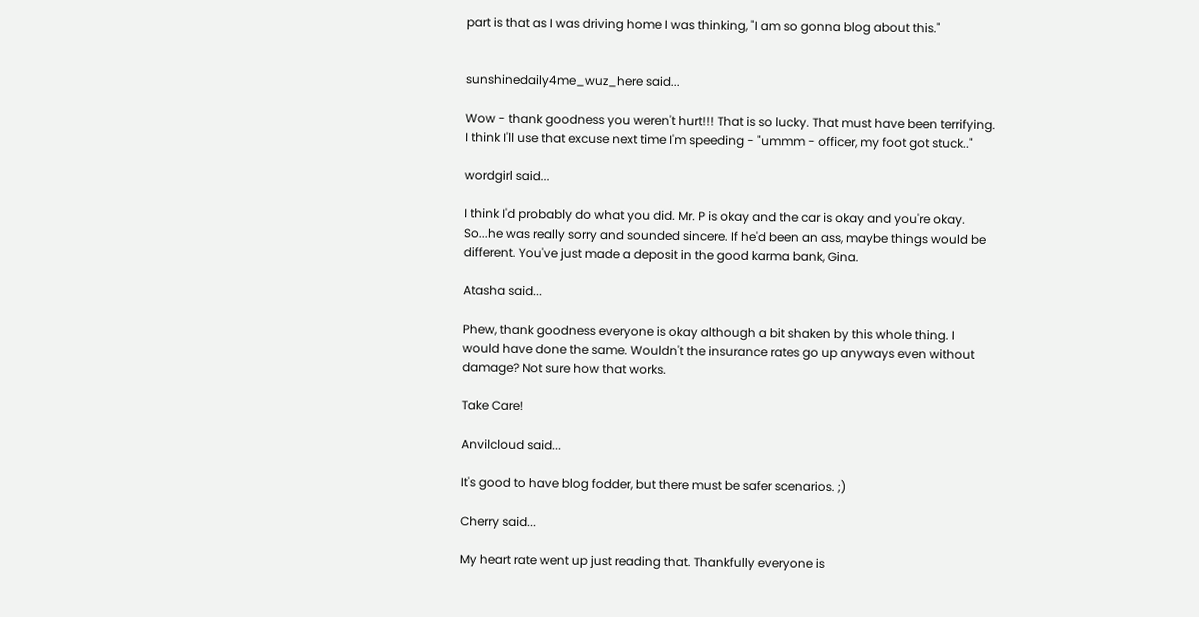part is that as I was driving home I was thinking, "I am so gonna blog about this."


sunshinedaily4me_wuz_here said...

Wow - thank goodness you weren't hurt!!! That is so lucky. That must have been terrifying. I think I'll use that excuse next time I'm speeding - "ummm - officer, my foot got stuck.."

wordgirl said...

I think I'd probably do what you did. Mr. P is okay and the car is okay and you're okay. So...he was really sorry and sounded sincere. If he'd been an ass, maybe things would be different. You've just made a deposit in the good karma bank, Gina.

Atasha said...

Phew, thank goodness everyone is okay although a bit shaken by this whole thing. I would have done the same. Wouldn't the insurance rates go up anyways even without damage? Not sure how that works.

Take Care!

Anvilcloud said...

It's good to have blog fodder, but there must be safer scenarios. ;)

Cherry said...

My heart rate went up just reading that. Thankfully everyone is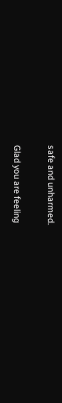safe and unharmed.

Glad you are feeling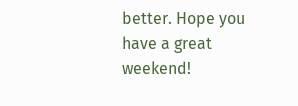better. Hope you have a great weekend!